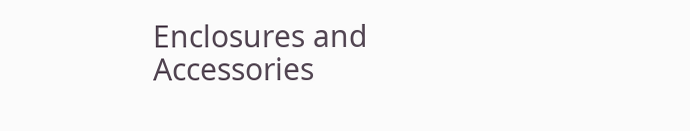Enclosures and Accessories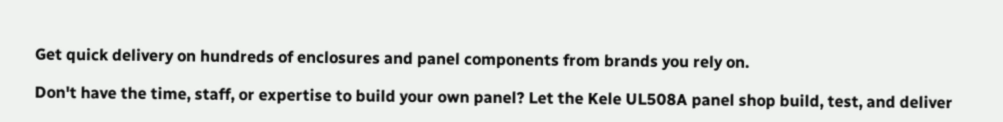Get quick delivery on hundreds of enclosures and panel components from brands you rely on.

Don't have the time, staff, or expertise to build your own panel? Let the Kele UL508A panel shop build, test, and deliver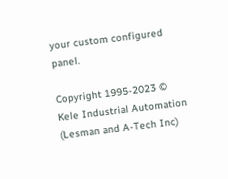your custom configured panel.

Copyright 1995-2023 © Kele Industrial Automation (Lesman and A-Tech Inc)